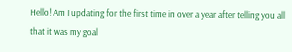Hello! Am I updating for the first time in over a year after telling you all that it was my goal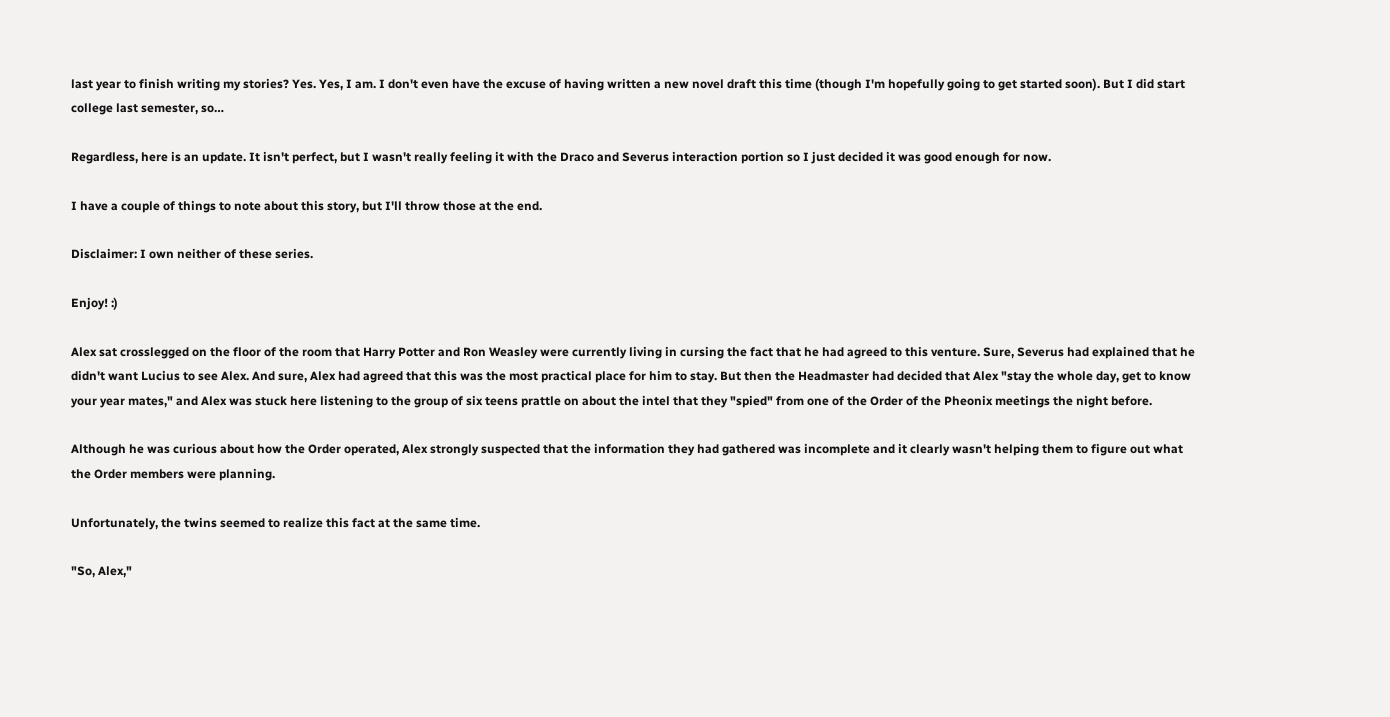last year to finish writing my stories? Yes. Yes, I am. I don't even have the excuse of having written a new novel draft this time (though I'm hopefully going to get started soon). But I did start college last semester, so…

Regardless, here is an update. It isn't perfect, but I wasn't really feeling it with the Draco and Severus interaction portion so I just decided it was good enough for now.

I have a couple of things to note about this story, but I'll throw those at the end.

Disclaimer: I own neither of these series.

Enjoy! :)

Alex sat crosslegged on the floor of the room that Harry Potter and Ron Weasley were currently living in cursing the fact that he had agreed to this venture. Sure, Severus had explained that he didn't want Lucius to see Alex. And sure, Alex had agreed that this was the most practical place for him to stay. But then the Headmaster had decided that Alex "stay the whole day, get to know your year mates," and Alex was stuck here listening to the group of six teens prattle on about the intel that they "spied" from one of the Order of the Pheonix meetings the night before.

Although he was curious about how the Order operated, Alex strongly suspected that the information they had gathered was incomplete and it clearly wasn't helping them to figure out what the Order members were planning.

Unfortunately, the twins seemed to realize this fact at the same time.

"So, Alex,"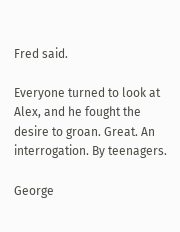Fred said.

Everyone turned to look at Alex, and he fought the desire to groan. Great. An interrogation. By teenagers.

George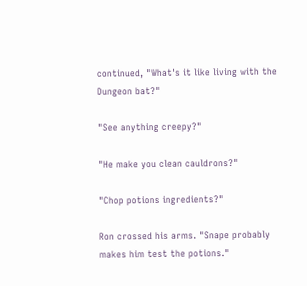continued, "What's it like living with the Dungeon bat?"

"See anything creepy?"

"He make you clean cauldrons?"

"Chop potions ingredients?"

Ron crossed his arms. "Snape probably makes him test the potions."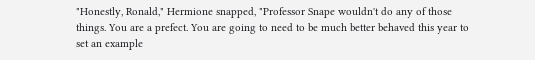"Honestly, Ronald," Hermione snapped, "Professor Snape wouldn't do any of those things. You are a prefect. You are going to need to be much better behaved this year to set an example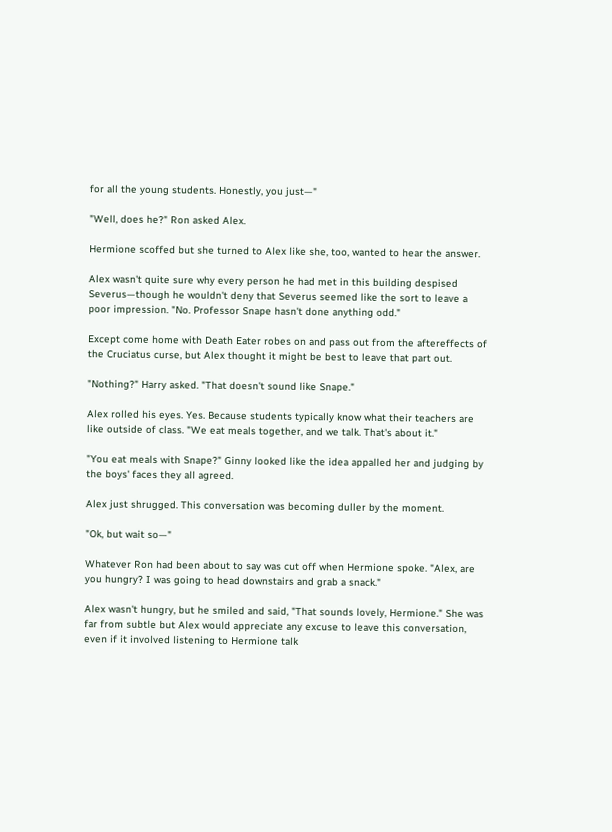for all the young students. Honestly, you just—"

"Well, does he?" Ron asked Alex.

Hermione scoffed but she turned to Alex like she, too, wanted to hear the answer.

Alex wasn't quite sure why every person he had met in this building despised Severus—though he wouldn't deny that Severus seemed like the sort to leave a poor impression. "No. Professor Snape hasn't done anything odd."

Except come home with Death Eater robes on and pass out from the aftereffects of the Cruciatus curse, but Alex thought it might be best to leave that part out.

"Nothing?" Harry asked. "That doesn't sound like Snape."

Alex rolled his eyes. Yes. Because students typically know what their teachers are like outside of class. "We eat meals together, and we talk. That's about it."

"You eat meals with Snape?" Ginny looked like the idea appalled her and judging by the boys' faces they all agreed.

Alex just shrugged. This conversation was becoming duller by the moment.

"Ok, but wait so—"

Whatever Ron had been about to say was cut off when Hermione spoke. "Alex, are you hungry? I was going to head downstairs and grab a snack."

Alex wasn't hungry, but he smiled and said, "That sounds lovely, Hermione." She was far from subtle but Alex would appreciate any excuse to leave this conversation, even if it involved listening to Hermione talk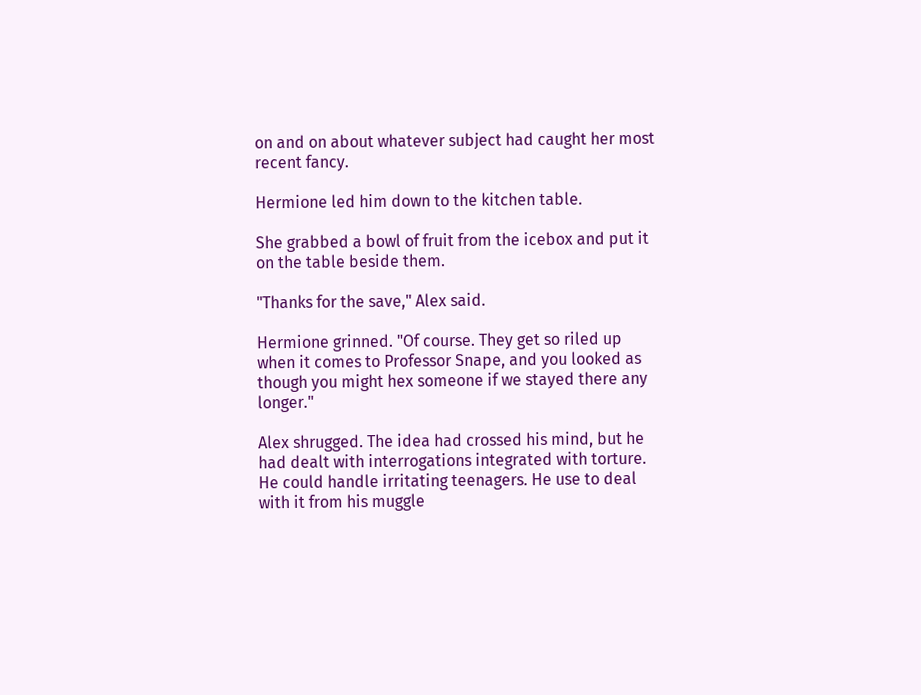on and on about whatever subject had caught her most recent fancy.

Hermione led him down to the kitchen table.

She grabbed a bowl of fruit from the icebox and put it on the table beside them.

"Thanks for the save," Alex said.

Hermione grinned. "Of course. They get so riled up when it comes to Professor Snape, and you looked as though you might hex someone if we stayed there any longer."

Alex shrugged. The idea had crossed his mind, but he had dealt with interrogations integrated with torture. He could handle irritating teenagers. He use to deal with it from his muggle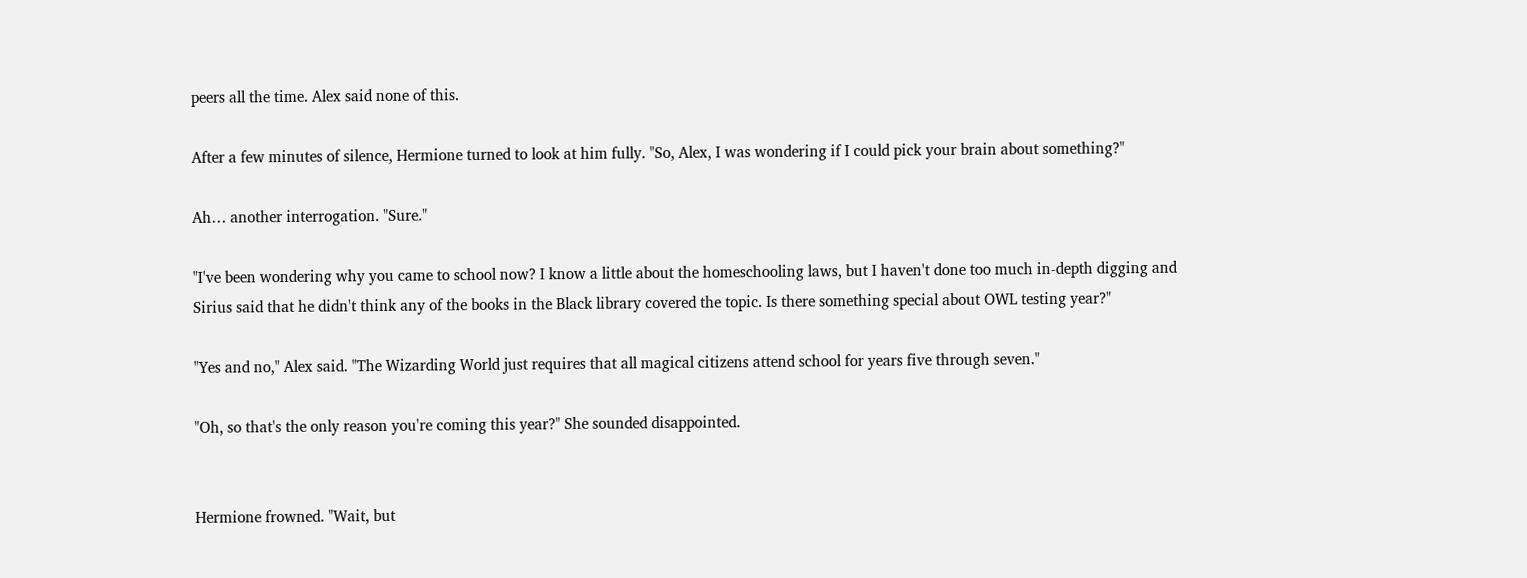peers all the time. Alex said none of this.

After a few minutes of silence, Hermione turned to look at him fully. "So, Alex, I was wondering if I could pick your brain about something?"

Ah… another interrogation. "Sure."

"I've been wondering why you came to school now? I know a little about the homeschooling laws, but I haven't done too much in-depth digging and Sirius said that he didn't think any of the books in the Black library covered the topic. Is there something special about OWL testing year?"

"Yes and no," Alex said. "The Wizarding World just requires that all magical citizens attend school for years five through seven."

"Oh, so that's the only reason you're coming this year?" She sounded disappointed.


Hermione frowned. "Wait, but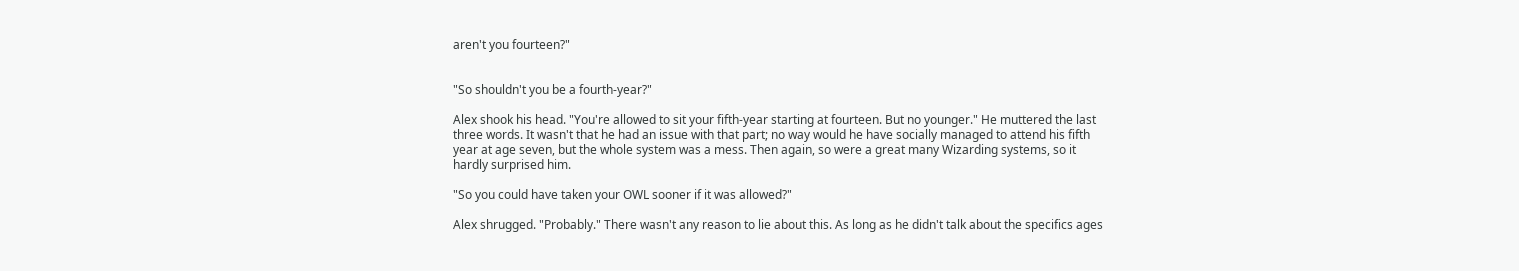aren't you fourteen?"


"So shouldn't you be a fourth-year?"

Alex shook his head. "You're allowed to sit your fifth-year starting at fourteen. But no younger." He muttered the last three words. It wasn't that he had an issue with that part; no way would he have socially managed to attend his fifth year at age seven, but the whole system was a mess. Then again, so were a great many Wizarding systems, so it hardly surprised him.

"So you could have taken your OWL sooner if it was allowed?"

Alex shrugged. "Probably." There wasn't any reason to lie about this. As long as he didn't talk about the specifics ages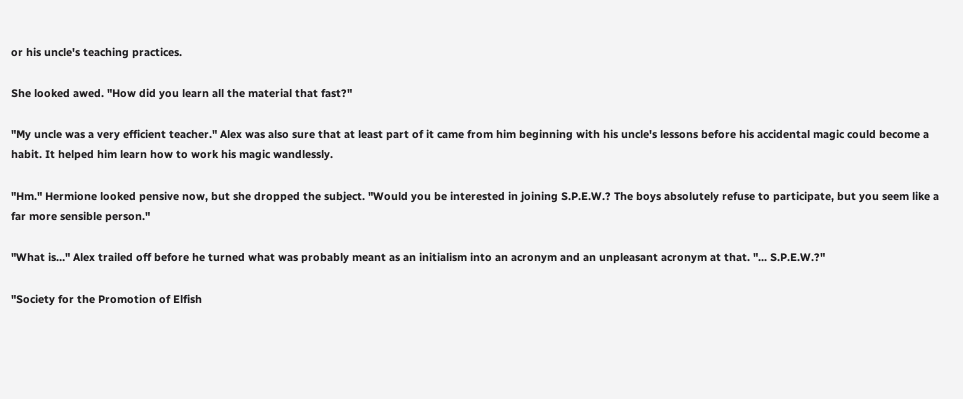or his uncle's teaching practices.

She looked awed. "How did you learn all the material that fast?"

"My uncle was a very efficient teacher." Alex was also sure that at least part of it came from him beginning with his uncle's lessons before his accidental magic could become a habit. It helped him learn how to work his magic wandlessly.

"Hm." Hermione looked pensive now, but she dropped the subject. "Would you be interested in joining S.P.E.W.? The boys absolutely refuse to participate, but you seem like a far more sensible person."

"What is…" Alex trailed off before he turned what was probably meant as an initialism into an acronym and an unpleasant acronym at that. "... S.P.E.W.?"

"Society for the Promotion of Elfish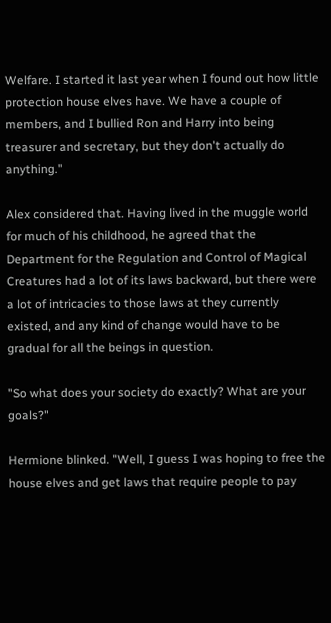Welfare. I started it last year when I found out how little protection house elves have. We have a couple of members, and I bullied Ron and Harry into being treasurer and secretary, but they don't actually do anything."

Alex considered that. Having lived in the muggle world for much of his childhood, he agreed that the Department for the Regulation and Control of Magical Creatures had a lot of its laws backward, but there were a lot of intricacies to those laws at they currently existed, and any kind of change would have to be gradual for all the beings in question.

"So what does your society do exactly? What are your goals?"

Hermione blinked. "Well, I guess I was hoping to free the house elves and get laws that require people to pay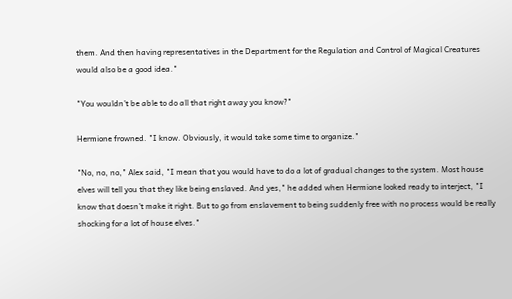them. And then having representatives in the Department for the Regulation and Control of Magical Creatures would also be a good idea."

"You wouldn't be able to do all that right away you know?"

Hermione frowned. "I know. Obviously, it would take some time to organize."

"No, no, no," Alex said, "I mean that you would have to do a lot of gradual changes to the system. Most house elves will tell you that they like being enslaved. And yes," he added when Hermione looked ready to interject, "I know that doesn't make it right. But to go from enslavement to being suddenly free with no process would be really shocking for a lot of house elves."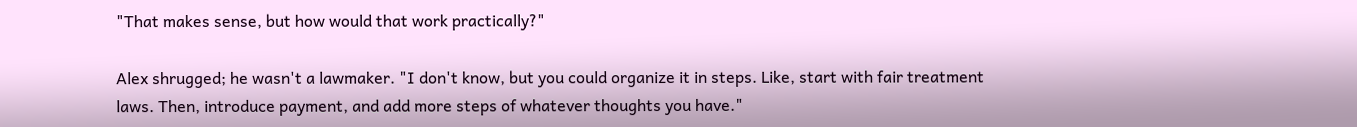"That makes sense, but how would that work practically?"

Alex shrugged; he wasn't a lawmaker. "I don't know, but you could organize it in steps. Like, start with fair treatment laws. Then, introduce payment, and add more steps of whatever thoughts you have."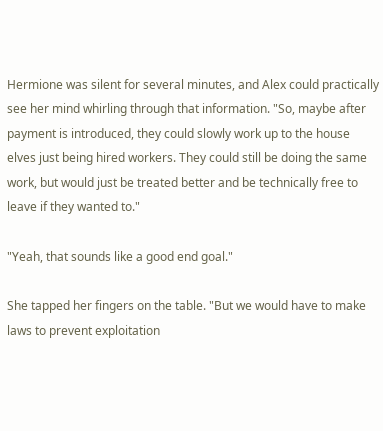Hermione was silent for several minutes, and Alex could practically see her mind whirling through that information. "So, maybe after payment is introduced, they could slowly work up to the house elves just being hired workers. They could still be doing the same work, but would just be treated better and be technically free to leave if they wanted to."

"Yeah, that sounds like a good end goal."

She tapped her fingers on the table. "But we would have to make laws to prevent exploitation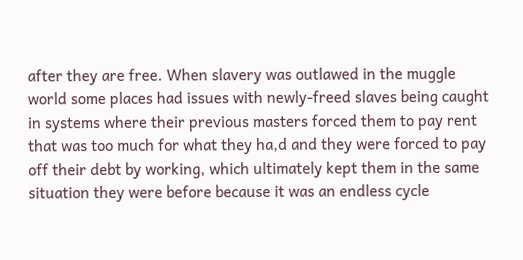after they are free. When slavery was outlawed in the muggle world some places had issues with newly-freed slaves being caught in systems where their previous masters forced them to pay rent that was too much for what they ha,d and they were forced to pay off their debt by working, which ultimately kept them in the same situation they were before because it was an endless cycle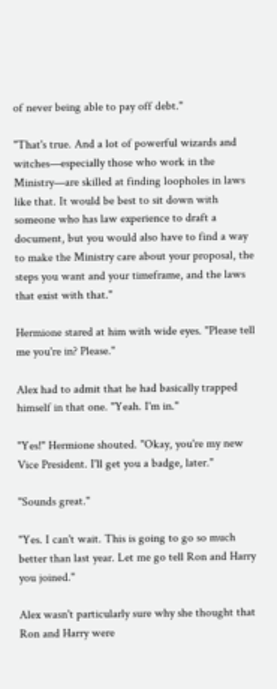of never being able to pay off debt."

"That's true. And a lot of powerful wizards and witches—especially those who work in the Ministry—are skilled at finding loopholes in laws like that. It would be best to sit down with someone who has law experience to draft a document, but you would also have to find a way to make the Ministry care about your proposal, the steps you want and your timeframe, and the laws that exist with that."

Hermione stared at him with wide eyes. "Please tell me you're in? Please."

Alex had to admit that he had basically trapped himself in that one. "Yeah. I'm in."

"Yes!" Hermione shouted. "Okay, you're my new Vice President. I'll get you a badge, later."

"Sounds great."

"Yes. I can't wait. This is going to go so much better than last year. Let me go tell Ron and Harry you joined."

Alex wasn't particularly sure why she thought that Ron and Harry were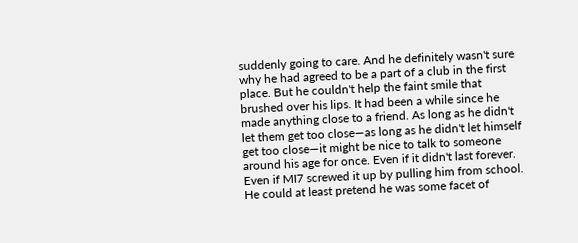suddenly going to care. And he definitely wasn't sure why he had agreed to be a part of a club in the first place. But he couldn't help the faint smile that brushed over his lips. It had been a while since he made anything close to a friend. As long as he didn't let them get too close—as long as he didn't let himself get too close—it might be nice to talk to someone around his age for once. Even if it didn't last forever. Even if MI7 screwed it up by pulling him from school. He could at least pretend he was some facet of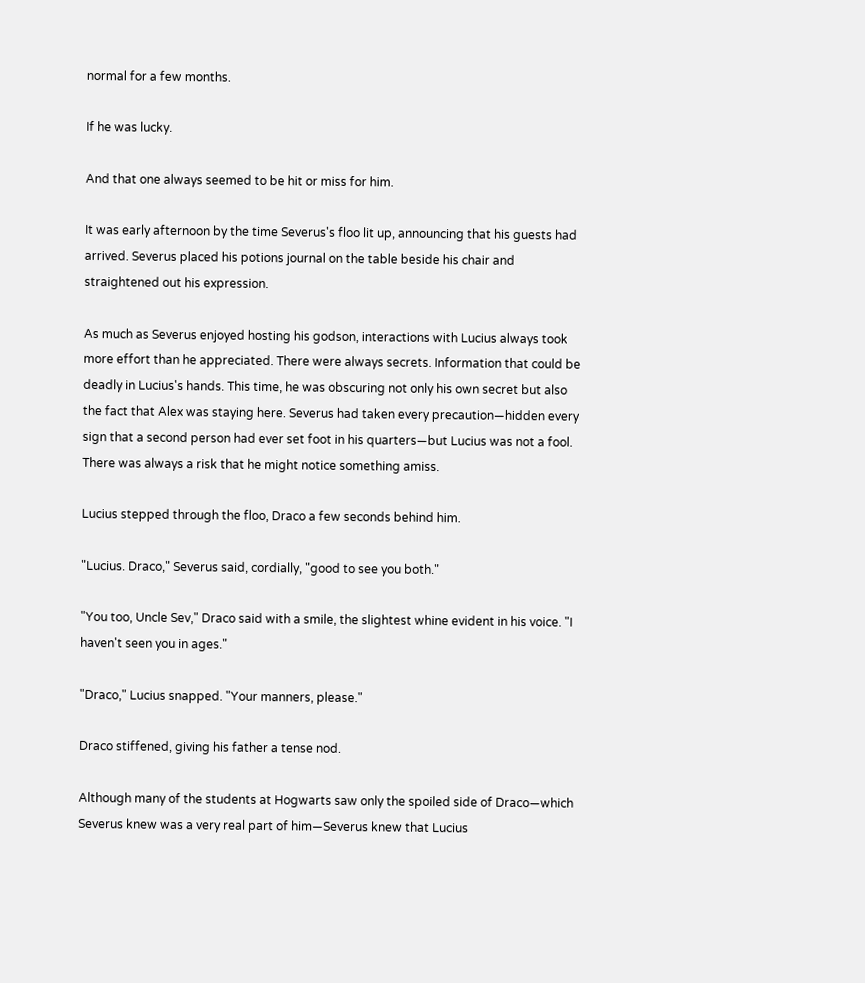normal for a few months.

If he was lucky.

And that one always seemed to be hit or miss for him.

It was early afternoon by the time Severus's floo lit up, announcing that his guests had arrived. Severus placed his potions journal on the table beside his chair and straightened out his expression.

As much as Severus enjoyed hosting his godson, interactions with Lucius always took more effort than he appreciated. There were always secrets. Information that could be deadly in Lucius's hands. This time, he was obscuring not only his own secret but also the fact that Alex was staying here. Severus had taken every precaution—hidden every sign that a second person had ever set foot in his quarters—but Lucius was not a fool. There was always a risk that he might notice something amiss.

Lucius stepped through the floo, Draco a few seconds behind him.

"Lucius. Draco," Severus said, cordially, "good to see you both."

"You too, Uncle Sev," Draco said with a smile, the slightest whine evident in his voice. "I haven't seen you in ages."

"Draco," Lucius snapped. "Your manners, please."

Draco stiffened, giving his father a tense nod.

Although many of the students at Hogwarts saw only the spoiled side of Draco—which Severus knew was a very real part of him—Severus knew that Lucius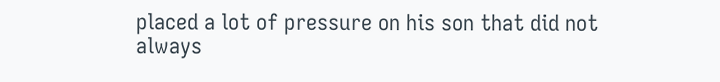placed a lot of pressure on his son that did not always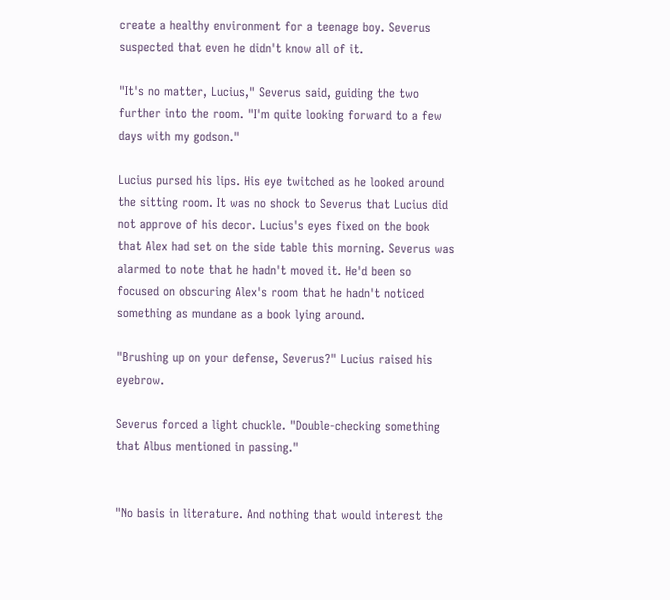create a healthy environment for a teenage boy. Severus suspected that even he didn't know all of it.

"It's no matter, Lucius," Severus said, guiding the two further into the room. "I'm quite looking forward to a few days with my godson."

Lucius pursed his lips. His eye twitched as he looked around the sitting room. It was no shock to Severus that Lucius did not approve of his decor. Lucius's eyes fixed on the book that Alex had set on the side table this morning. Severus was alarmed to note that he hadn't moved it. He'd been so focused on obscuring Alex's room that he hadn't noticed something as mundane as a book lying around.

"Brushing up on your defense, Severus?" Lucius raised his eyebrow.

Severus forced a light chuckle. "Double-checking something that Albus mentioned in passing."


"No basis in literature. And nothing that would interest the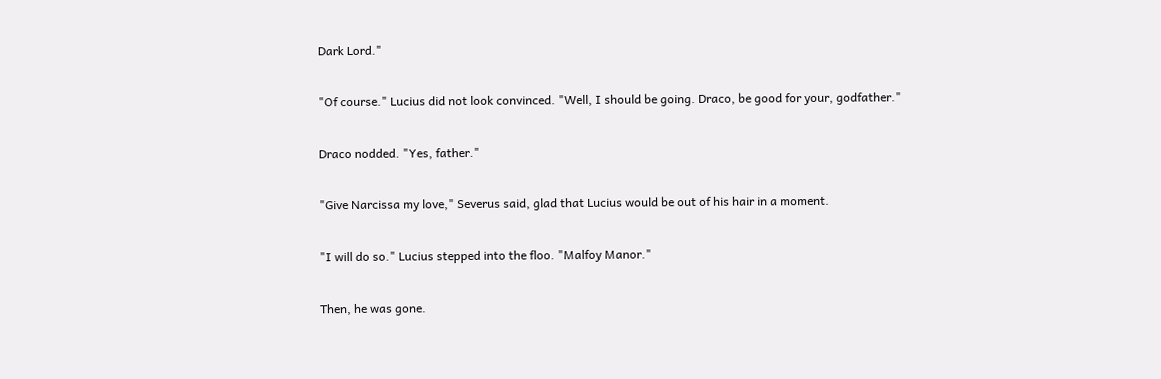Dark Lord."

"Of course." Lucius did not look convinced. "Well, I should be going. Draco, be good for your, godfather."

Draco nodded. "Yes, father."

"Give Narcissa my love," Severus said, glad that Lucius would be out of his hair in a moment.

"I will do so." Lucius stepped into the floo. "Malfoy Manor."

Then, he was gone.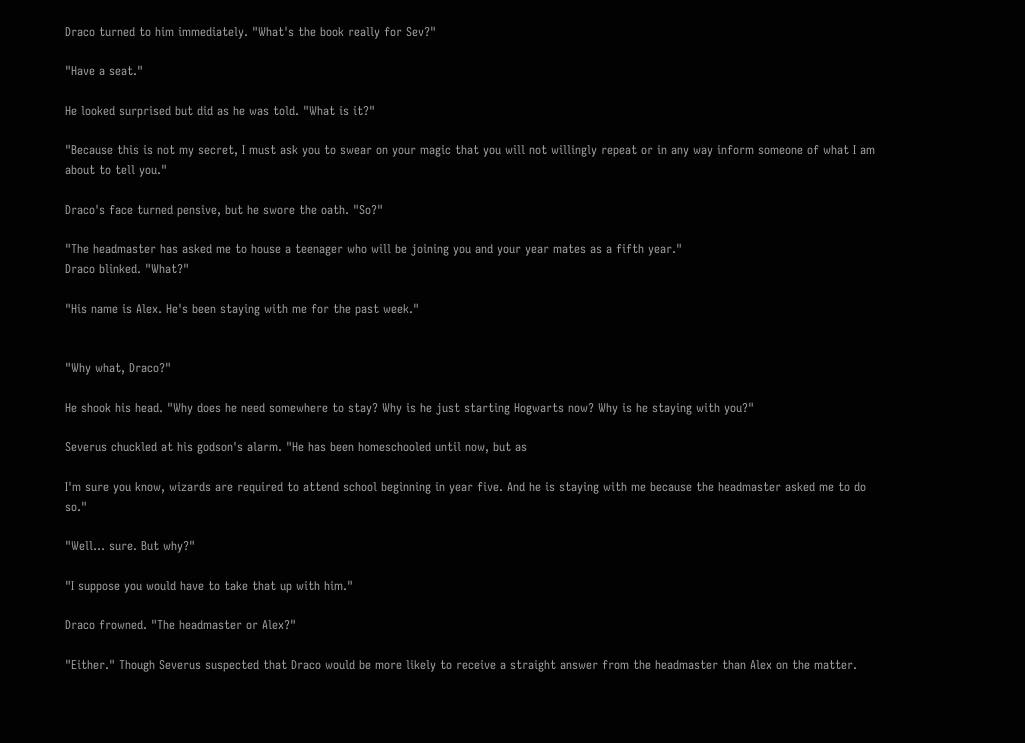Draco turned to him immediately. "What's the book really for Sev?"

"Have a seat."

He looked surprised but did as he was told. "What is it?"

"Because this is not my secret, I must ask you to swear on your magic that you will not willingly repeat or in any way inform someone of what I am about to tell you."

Draco's face turned pensive, but he swore the oath. "So?"

"The headmaster has asked me to house a teenager who will be joining you and your year mates as a fifth year."
Draco blinked. "What?"

"His name is Alex. He's been staying with me for the past week."


"Why what, Draco?"

He shook his head. "Why does he need somewhere to stay? Why is he just starting Hogwarts now? Why is he staying with you?"

Severus chuckled at his godson's alarm. "He has been homeschooled until now, but as

I'm sure you know, wizards are required to attend school beginning in year five. And he is staying with me because the headmaster asked me to do so."

"Well… sure. But why?"

"I suppose you would have to take that up with him."

Draco frowned. "The headmaster or Alex?"

"Either." Though Severus suspected that Draco would be more likely to receive a straight answer from the headmaster than Alex on the matter.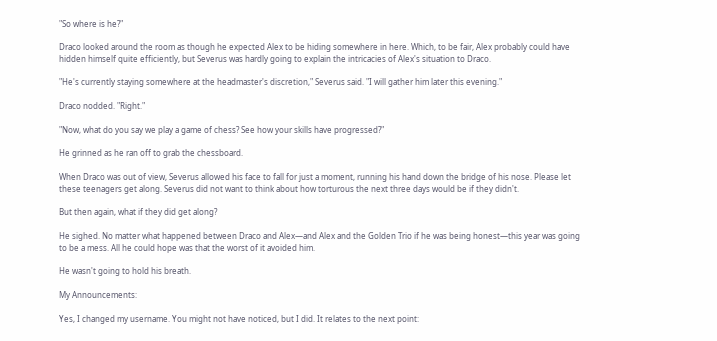"So where is he?"

Draco looked around the room as though he expected Alex to be hiding somewhere in here. Which, to be fair, Alex probably could have hidden himself quite efficiently, but Severus was hardly going to explain the intricacies of Alex's situation to Draco.

"He's currently staying somewhere at the headmaster's discretion," Severus said. "I will gather him later this evening."

Draco nodded. "Right."

"Now, what do you say we play a game of chess? See how your skills have progressed?"

He grinned as he ran off to grab the chessboard.

When Draco was out of view, Severus allowed his face to fall for just a moment, running his hand down the bridge of his nose. Please let these teenagers get along. Severus did not want to think about how torturous the next three days would be if they didn't.

But then again, what if they did get along?

He sighed. No matter what happened between Draco and Alex—and Alex and the Golden Trio if he was being honest—this year was going to be a mess. All he could hope was that the worst of it avoided him.

He wasn't going to hold his breath.

My Announcements:

Yes, I changed my username. You might not have noticed, but I did. It relates to the next point: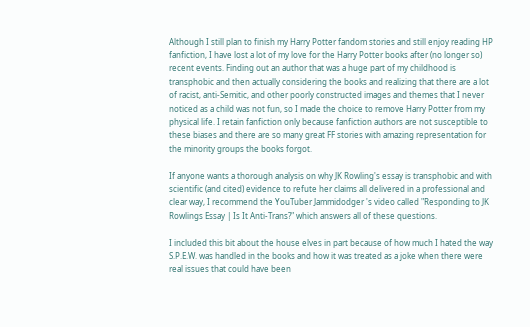Although I still plan to finish my Harry Potter fandom stories and still enjoy reading HP fanfiction, I have lost a lot of my love for the Harry Potter books after (no longer so) recent events. Finding out an author that was a huge part of my childhood is transphobic and then actually considering the books and realizing that there are a lot of racist, anti-Semitic, and other poorly constructed images and themes that I never noticed as a child was not fun, so I made the choice to remove Harry Potter from my physical life. I retain fanfiction only because fanfiction authors are not susceptible to these biases and there are so many great FF stories with amazing representation for the minority groups the books forgot.

If anyone wants a thorough analysis on why JK Rowling's essay is transphobic and with scientific (and cited) evidence to refute her claims all delivered in a professional and clear way, I recommend the YouTuber Jammidodger 's video called "Responding to JK Rowlings Essay | Is It Anti-Trans?" which answers all of these questions.

I included this bit about the house elves in part because of how much I hated the way S.P.E.W. was handled in the books and how it was treated as a joke when there were real issues that could have been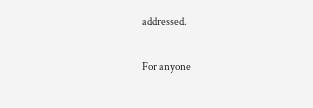addressed.

For anyone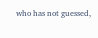who has not guessed,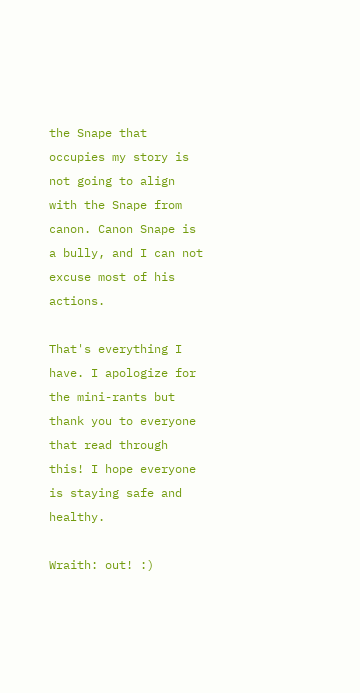the Snape that occupies my story is not going to align with the Snape from canon. Canon Snape is a bully, and I can not excuse most of his actions.

That's everything I have. I apologize for the mini-rants but thank you to everyone that read through this! I hope everyone is staying safe and healthy.

Wraith: out! :)